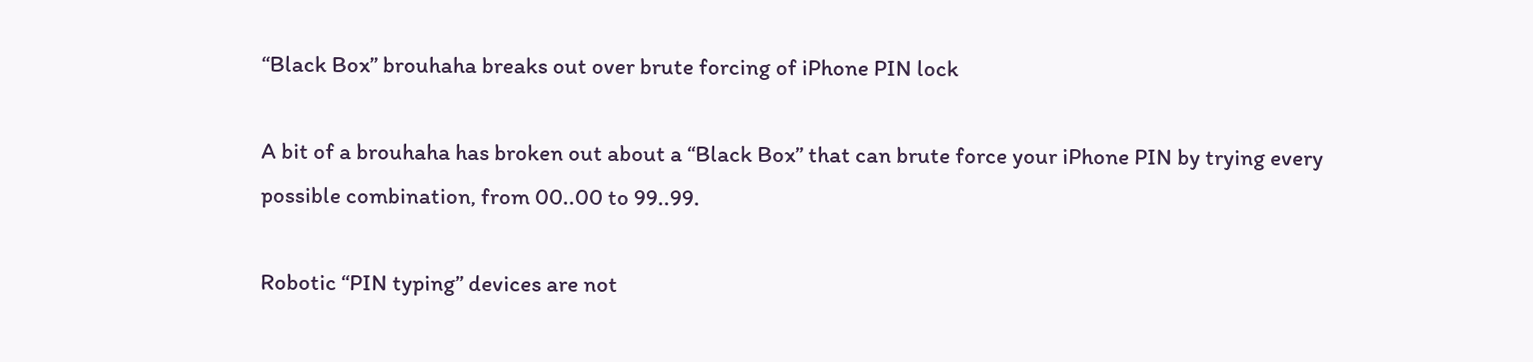“Black Box” brouhaha breaks out over brute forcing of iPhone PIN lock

A bit of a brouhaha has broken out about a “Black Box” that can brute force your iPhone PIN by trying every possible combination, from 00..00 to 99..99.

Robotic “PIN typing” devices are not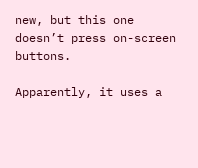new, but this one doesn’t press on-screen buttons.

Apparently, it uses a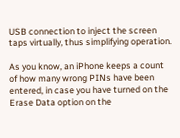USB connection to inject the screen taps virtually, thus simplifying operation.

As you know, an iPhone keeps a count of how many wrong PINs have been entered, in case you have turned on the Erase Data option on the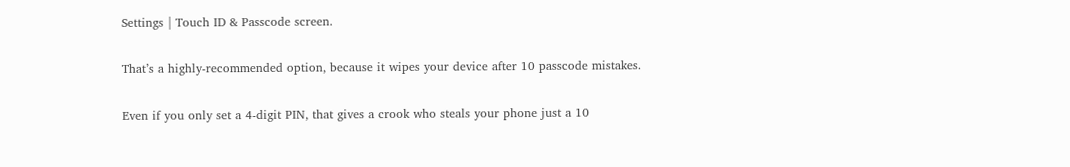Settings | Touch ID & Passcode screen.

That’s a highly-recommended option, because it wipes your device after 10 passcode mistakes.

Even if you only set a 4-digit PIN, that gives a crook who steals your phone just a 10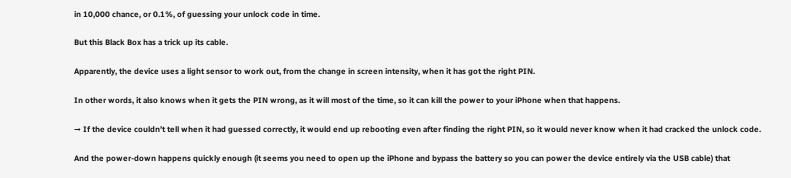in 10,000 chance, or 0.1%, of guessing your unlock code in time.

But this Black Box has a trick up its cable.

Apparently, the device uses a light sensor to work out, from the change in screen intensity, when it has got the right PIN.

In other words, it also knows when it gets the PIN wrong, as it will most of the time, so it can kill the power to your iPhone when that happens.

→ If the device couldn’t tell when it had guessed correctly, it would end up rebooting even after finding the right PIN, so it would never know when it had cracked the unlock code.

And the power-down happens quickly enough (it seems you need to open up the iPhone and bypass the battery so you can power the device entirely via the USB cable) that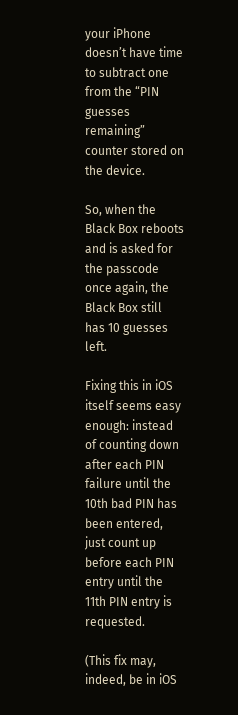your iPhone doesn’t have time to subtract one from the “PIN guesses remaining” counter stored on the device.

So, when the Black Box reboots and is asked for the passcode once again, the Black Box still has 10 guesses left.

Fixing this in iOS itself seems easy enough: instead of counting down after each PIN failure until the 10th bad PIN has been entered, just count up before each PIN entry until the 11th PIN entry is requested.

(This fix may, indeed, be in iOS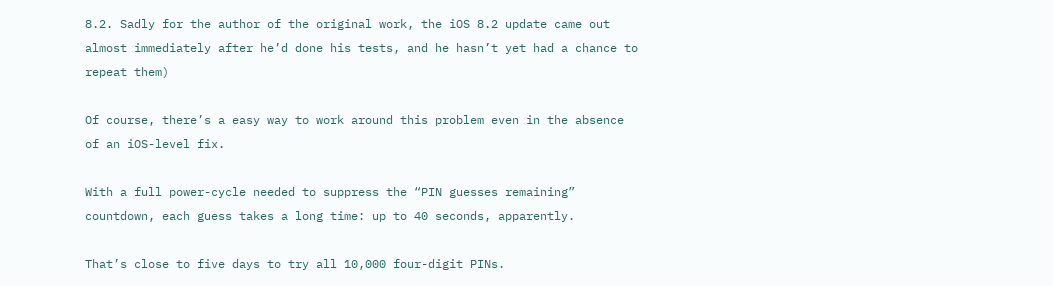8.2. Sadly for the author of the original work, the iOS 8.2 update came out almost immediately after he’d done his tests, and he hasn’t yet had a chance to repeat them)

Of course, there’s a easy way to work around this problem even in the absence of an iOS-level fix.

With a full power-cycle needed to suppress the “PIN guesses remaining” countdown, each guess takes a long time: up to 40 seconds, apparently.

That’s close to five days to try all 10,000 four-digit PINs.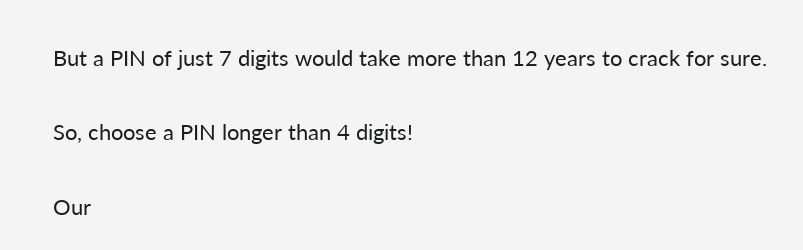But a PIN of just 7 digits would take more than 12 years to crack for sure.

So, choose a PIN longer than 4 digits!

Our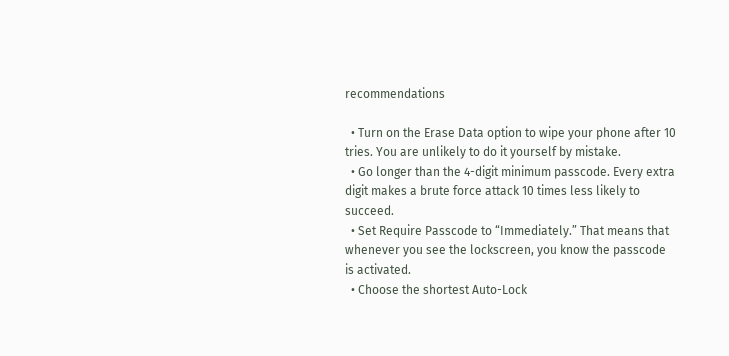recommendations

  • Turn on the Erase Data option to wipe your phone after 10 tries. You are unlikely to do it yourself by mistake.
  • Go longer than the 4-digit minimum passcode. Every extra digit makes a brute force attack 10 times less likely to succeed.
  • Set Require Passcode to “Immediately.” That means that whenever you see the lockscreen, you know the passcode is activated.
  • Choose the shortest Auto-Lock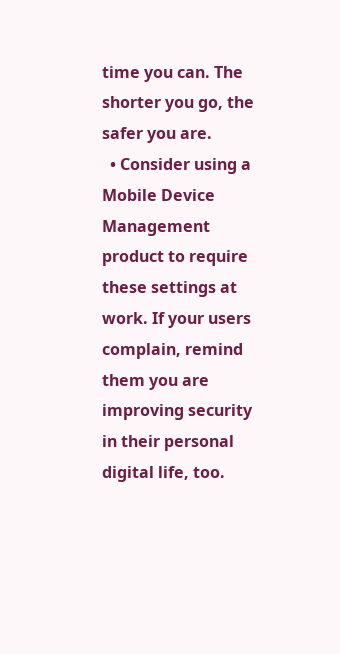time you can. The shorter you go, the safer you are.
  • Consider using a Mobile Device Management product to require these settings at work. If your users complain, remind them you are improving security in their personal digital life, too.